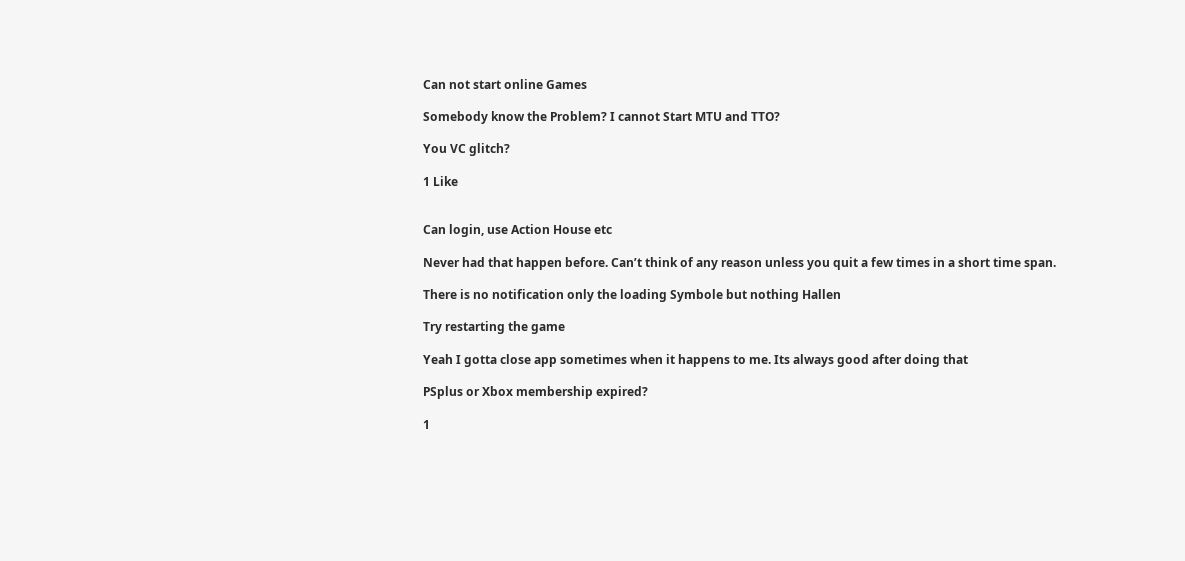Can not start online Games

Somebody know the Problem? I cannot Start MTU and TTO?

You VC glitch?

1 Like


Can login, use Action House etc

Never had that happen before. Can’t think of any reason unless you quit a few times in a short time span.

There is no notification only the loading Symbole but nothing Hallen

Try restarting the game

Yeah I gotta close app sometimes when it happens to me. Its always good after doing that

PSplus or Xbox membership expired?

1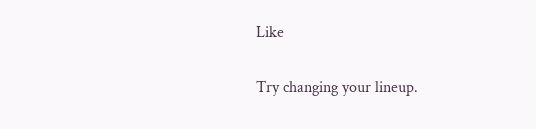Like

Try changing your lineup.